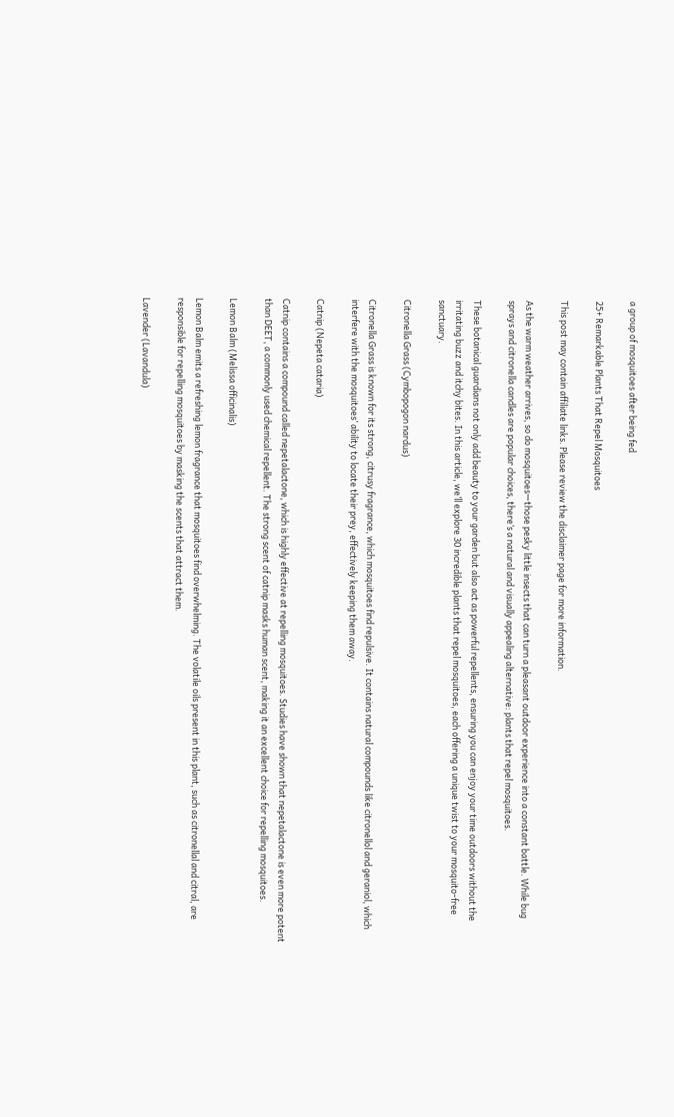a group of mosquitoes after being fed

25+ Remarkable Plants That Repel Mosquitoes

This post may contain affiliate links. Please review the disclaimer page for more information.

As the warm weather arrives, so do mosquitoes—those pesky little insects that can turn a pleasant outdoor experience into a constant battle. While bug sprays and citronella candles are popular choices, there’s a natural and visually appealing alternative: plants that repel mosquitoes.

These botanical guardians not only add beauty to your garden but also act as powerful repellents, ensuring you can enjoy your time outdoors without the irritating buzz and itchy bites. In this article, we’ll explore 30 incredible plants that repel mosquitoes, each offering a unique twist to your mosquito-free sanctuary.

Citronella Grass (Cymbopogon nardus)

Citronella Grass is known for its strong, citrusy fragrance, which mosquitoes find repulsive. It contains natural compounds like citronellol and geraniol, which interfere with the mosquitoes’ ability to locate their prey, effectively keeping them away.

Catnip (Nepeta cataria)

Catnip contains a compound called nepetalactone, which is highly effective at repelling mosquitoes. Studies have shown that nepetalactone is even more potent than DEET, a commonly used chemical repellent. The strong scent of catnip masks human scent, making it an excellent choice for repelling mosquitoes.

Lemon Balm (Melissa officinalis)

Lemon Balm emits a refreshing lemon fragrance that mosquitoes find overwhelming. The volatile oils present in this plant, such as citronellal and citral, are responsible for repelling mosquitoes by masking the scents that attract them.

Lavender (Lavandula)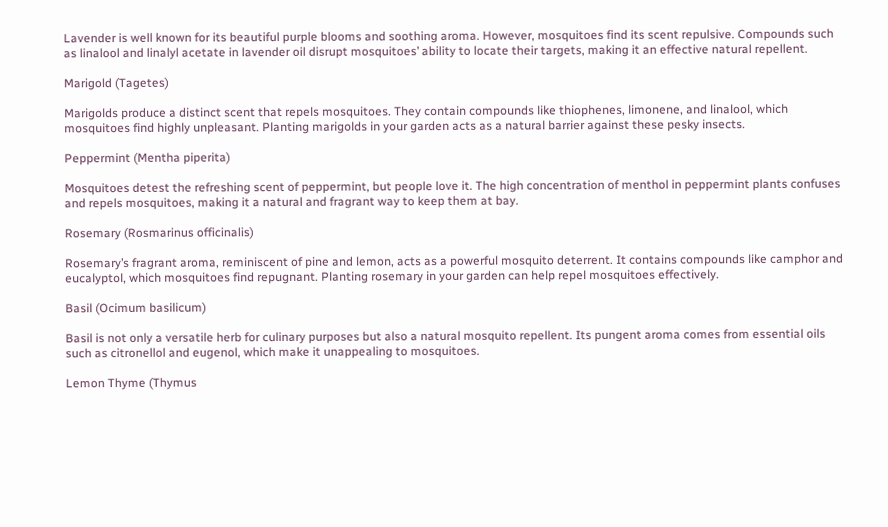Lavender is well known for its beautiful purple blooms and soothing aroma. However, mosquitoes find its scent repulsive. Compounds such as linalool and linalyl acetate in lavender oil disrupt mosquitoes’ ability to locate their targets, making it an effective natural repellent.

Marigold (Tagetes)

Marigolds produce a distinct scent that repels mosquitoes. They contain compounds like thiophenes, limonene, and linalool, which mosquitoes find highly unpleasant. Planting marigolds in your garden acts as a natural barrier against these pesky insects.

Peppermint (Mentha piperita)

Mosquitoes detest the refreshing scent of peppermint, but people love it. The high concentration of menthol in peppermint plants confuses and repels mosquitoes, making it a natural and fragrant way to keep them at bay.

Rosemary (Rosmarinus officinalis)

Rosemary’s fragrant aroma, reminiscent of pine and lemon, acts as a powerful mosquito deterrent. It contains compounds like camphor and eucalyptol, which mosquitoes find repugnant. Planting rosemary in your garden can help repel mosquitoes effectively.

Basil (Ocimum basilicum)

Basil is not only a versatile herb for culinary purposes but also a natural mosquito repellent. Its pungent aroma comes from essential oils such as citronellol and eugenol, which make it unappealing to mosquitoes.

Lemon Thyme (Thymus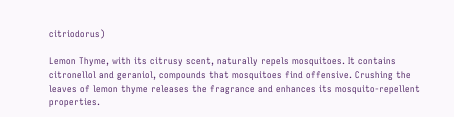citriodorus)

Lemon Thyme, with its citrusy scent, naturally repels mosquitoes. It contains citronellol and geraniol, compounds that mosquitoes find offensive. Crushing the leaves of lemon thyme releases the fragrance and enhances its mosquito-repellent properties.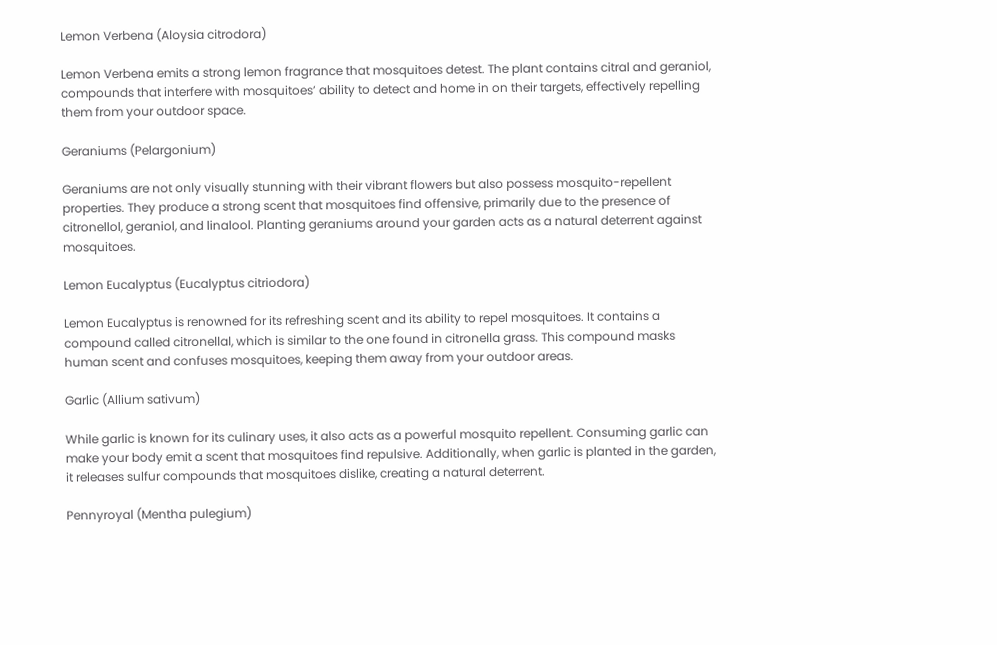Lemon Verbena (Aloysia citrodora)

Lemon Verbena emits a strong lemon fragrance that mosquitoes detest. The plant contains citral and geraniol, compounds that interfere with mosquitoes’ ability to detect and home in on their targets, effectively repelling them from your outdoor space.

Geraniums (Pelargonium)

Geraniums are not only visually stunning with their vibrant flowers but also possess mosquito-repellent properties. They produce a strong scent that mosquitoes find offensive, primarily due to the presence of citronellol, geraniol, and linalool. Planting geraniums around your garden acts as a natural deterrent against mosquitoes.

Lemon Eucalyptus (Eucalyptus citriodora)

Lemon Eucalyptus is renowned for its refreshing scent and its ability to repel mosquitoes. It contains a compound called citronellal, which is similar to the one found in citronella grass. This compound masks human scent and confuses mosquitoes, keeping them away from your outdoor areas.

Garlic (Allium sativum)

While garlic is known for its culinary uses, it also acts as a powerful mosquito repellent. Consuming garlic can make your body emit a scent that mosquitoes find repulsive. Additionally, when garlic is planted in the garden, it releases sulfur compounds that mosquitoes dislike, creating a natural deterrent.

Pennyroyal (Mentha pulegium)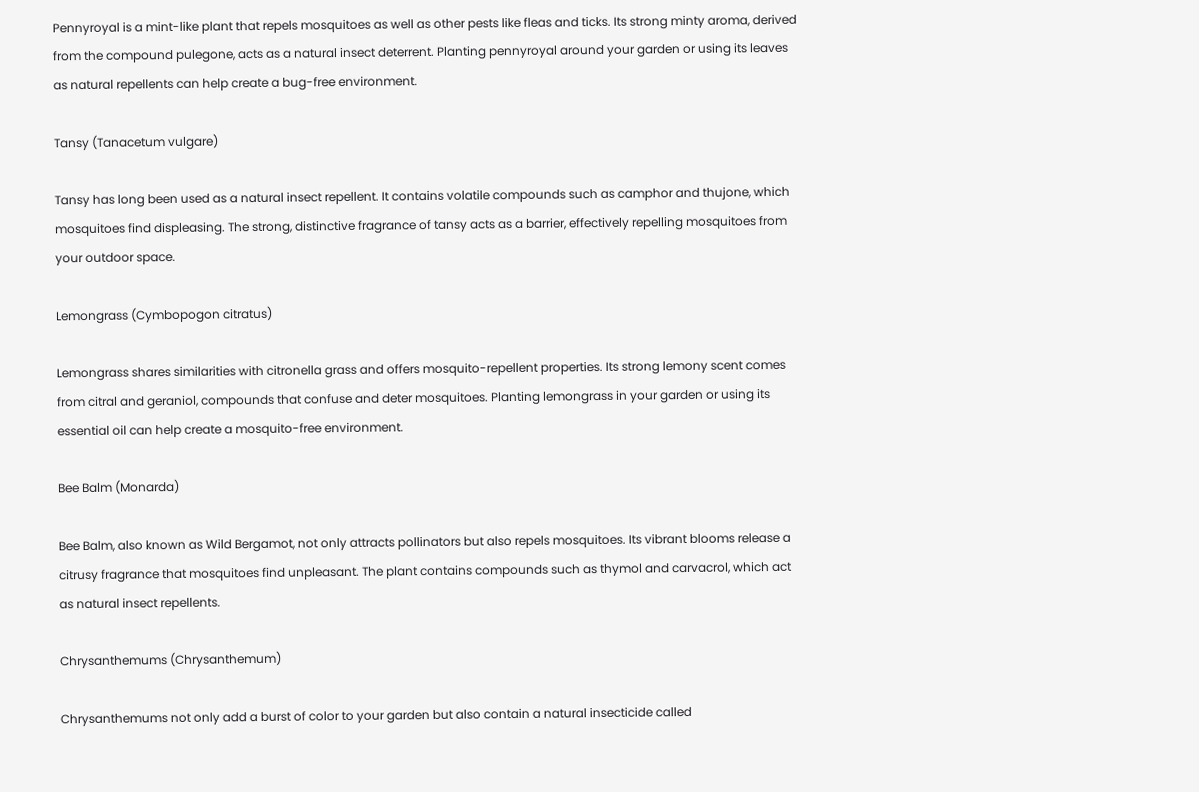Pennyroyal is a mint-like plant that repels mosquitoes as well as other pests like fleas and ticks. Its strong minty aroma, derived from the compound pulegone, acts as a natural insect deterrent. Planting pennyroyal around your garden or using its leaves as natural repellents can help create a bug-free environment.

Tansy (Tanacetum vulgare)

Tansy has long been used as a natural insect repellent. It contains volatile compounds such as camphor and thujone, which mosquitoes find displeasing. The strong, distinctive fragrance of tansy acts as a barrier, effectively repelling mosquitoes from your outdoor space.

Lemongrass (Cymbopogon citratus)

Lemongrass shares similarities with citronella grass and offers mosquito-repellent properties. Its strong lemony scent comes from citral and geraniol, compounds that confuse and deter mosquitoes. Planting lemongrass in your garden or using its essential oil can help create a mosquito-free environment.

Bee Balm (Monarda)

Bee Balm, also known as Wild Bergamot, not only attracts pollinators but also repels mosquitoes. Its vibrant blooms release a citrusy fragrance that mosquitoes find unpleasant. The plant contains compounds such as thymol and carvacrol, which act as natural insect repellents.

Chrysanthemums (Chrysanthemum)

Chrysanthemums not only add a burst of color to your garden but also contain a natural insecticide called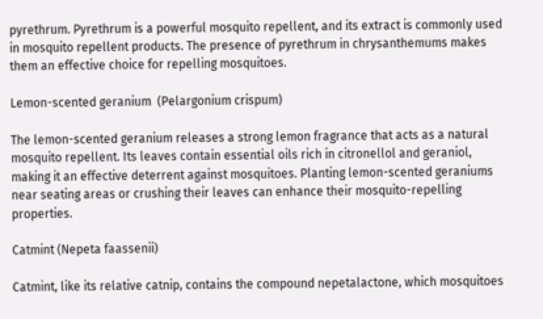pyrethrum. Pyrethrum is a powerful mosquito repellent, and its extract is commonly used in mosquito repellent products. The presence of pyrethrum in chrysanthemums makes them an effective choice for repelling mosquitoes.

Lemon-scented geranium  (Pelargonium crispum)

The lemon-scented geranium releases a strong lemon fragrance that acts as a natural mosquito repellent. Its leaves contain essential oils rich in citronellol and geraniol, making it an effective deterrent against mosquitoes. Planting lemon-scented geraniums near seating areas or crushing their leaves can enhance their mosquito-repelling properties.

Catmint (Nepeta faassenii)

Catmint, like its relative catnip, contains the compound nepetalactone, which mosquitoes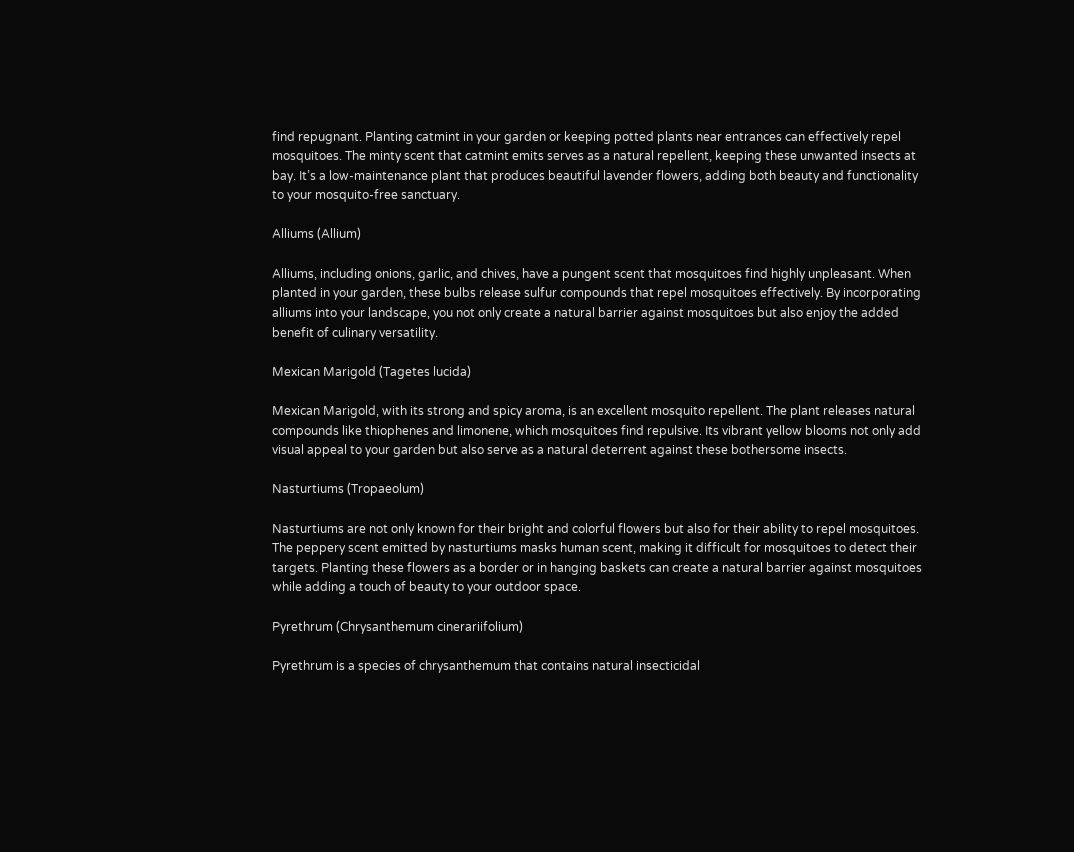find repugnant. Planting catmint in your garden or keeping potted plants near entrances can effectively repel mosquitoes. The minty scent that catmint emits serves as a natural repellent, keeping these unwanted insects at bay. It’s a low-maintenance plant that produces beautiful lavender flowers, adding both beauty and functionality to your mosquito-free sanctuary.

Alliums (Allium)

Alliums, including onions, garlic, and chives, have a pungent scent that mosquitoes find highly unpleasant. When planted in your garden, these bulbs release sulfur compounds that repel mosquitoes effectively. By incorporating alliums into your landscape, you not only create a natural barrier against mosquitoes but also enjoy the added benefit of culinary versatility.

Mexican Marigold (Tagetes lucida)

Mexican Marigold, with its strong and spicy aroma, is an excellent mosquito repellent. The plant releases natural compounds like thiophenes and limonene, which mosquitoes find repulsive. Its vibrant yellow blooms not only add visual appeal to your garden but also serve as a natural deterrent against these bothersome insects.

Nasturtiums (Tropaeolum)

Nasturtiums are not only known for their bright and colorful flowers but also for their ability to repel mosquitoes. The peppery scent emitted by nasturtiums masks human scent, making it difficult for mosquitoes to detect their targets. Planting these flowers as a border or in hanging baskets can create a natural barrier against mosquitoes while adding a touch of beauty to your outdoor space.

Pyrethrum (Chrysanthemum cinerariifolium)

Pyrethrum is a species of chrysanthemum that contains natural insecticidal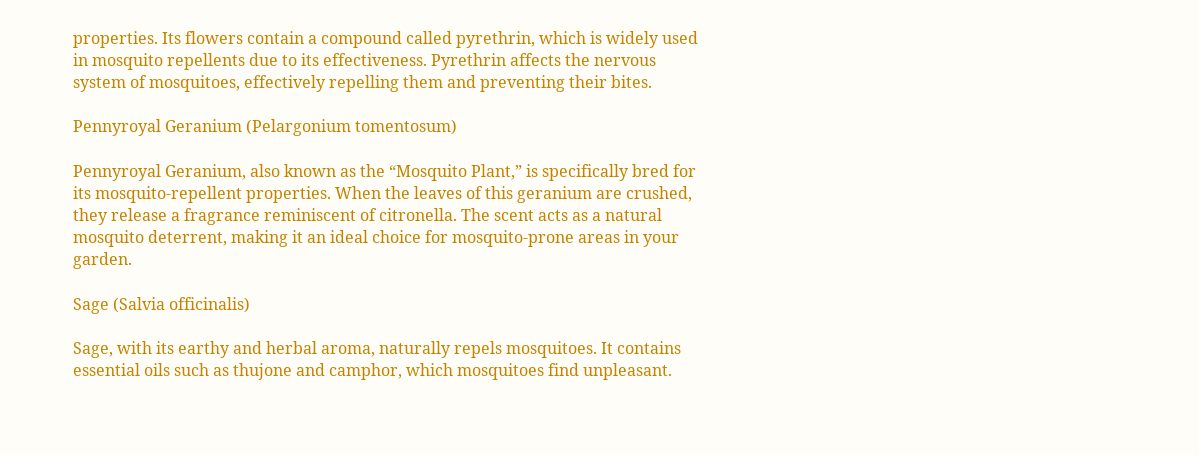properties. Its flowers contain a compound called pyrethrin, which is widely used in mosquito repellents due to its effectiveness. Pyrethrin affects the nervous system of mosquitoes, effectively repelling them and preventing their bites.

Pennyroyal Geranium (Pelargonium tomentosum)

Pennyroyal Geranium, also known as the “Mosquito Plant,” is specifically bred for its mosquito-repellent properties. When the leaves of this geranium are crushed, they release a fragrance reminiscent of citronella. The scent acts as a natural mosquito deterrent, making it an ideal choice for mosquito-prone areas in your garden.

Sage (Salvia officinalis)

Sage, with its earthy and herbal aroma, naturally repels mosquitoes. It contains essential oils such as thujone and camphor, which mosquitoes find unpleasant.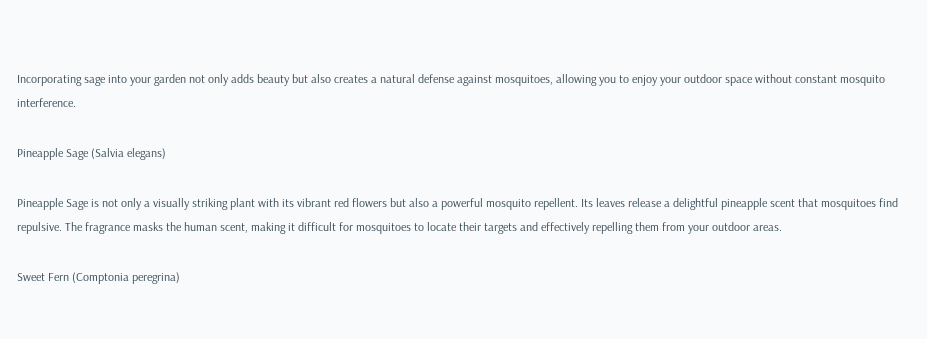Incorporating sage into your garden not only adds beauty but also creates a natural defense against mosquitoes, allowing you to enjoy your outdoor space without constant mosquito interference.

Pineapple Sage (Salvia elegans)

Pineapple Sage is not only a visually striking plant with its vibrant red flowers but also a powerful mosquito repellent. Its leaves release a delightful pineapple scent that mosquitoes find repulsive. The fragrance masks the human scent, making it difficult for mosquitoes to locate their targets and effectively repelling them from your outdoor areas.

Sweet Fern (Comptonia peregrina)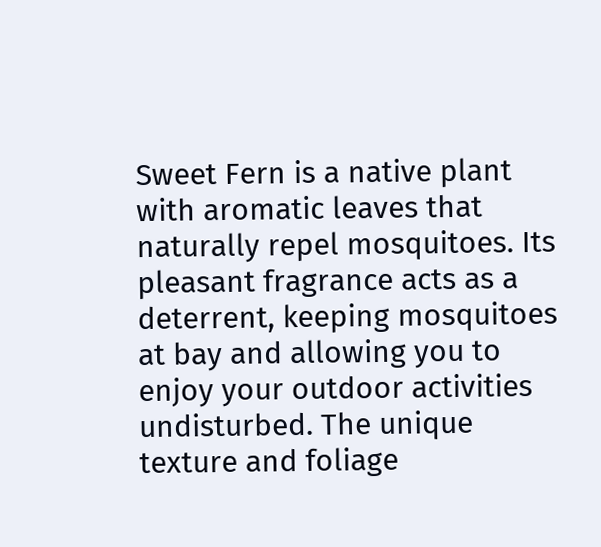Sweet Fern is a native plant with aromatic leaves that naturally repel mosquitoes. Its pleasant fragrance acts as a deterrent, keeping mosquitoes at bay and allowing you to enjoy your outdoor activities undisturbed. The unique texture and foliage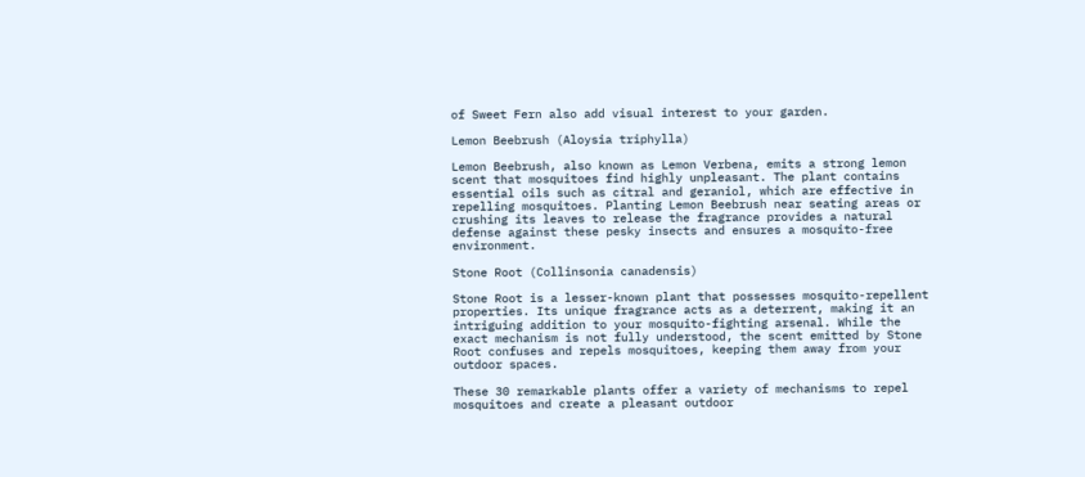of Sweet Fern also add visual interest to your garden.

Lemon Beebrush (Aloysia triphylla)

Lemon Beebrush, also known as Lemon Verbena, emits a strong lemon scent that mosquitoes find highly unpleasant. The plant contains essential oils such as citral and geraniol, which are effective in repelling mosquitoes. Planting Lemon Beebrush near seating areas or crushing its leaves to release the fragrance provides a natural defense against these pesky insects and ensures a mosquito-free environment.

Stone Root (Collinsonia canadensis)

Stone Root is a lesser-known plant that possesses mosquito-repellent properties. Its unique fragrance acts as a deterrent, making it an intriguing addition to your mosquito-fighting arsenal. While the exact mechanism is not fully understood, the scent emitted by Stone Root confuses and repels mosquitoes, keeping them away from your outdoor spaces.

These 30 remarkable plants offer a variety of mechanisms to repel mosquitoes and create a pleasant outdoor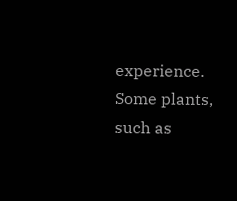experience. Some plants, such as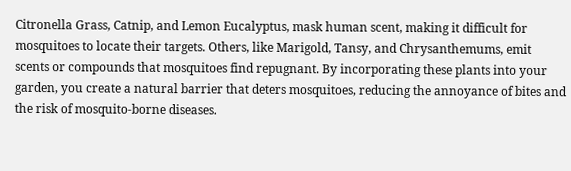Citronella Grass, Catnip, and Lemon Eucalyptus, mask human scent, making it difficult for mosquitoes to locate their targets. Others, like Marigold, Tansy, and Chrysanthemums, emit scents or compounds that mosquitoes find repugnant. By incorporating these plants into your garden, you create a natural barrier that deters mosquitoes, reducing the annoyance of bites and the risk of mosquito-borne diseases.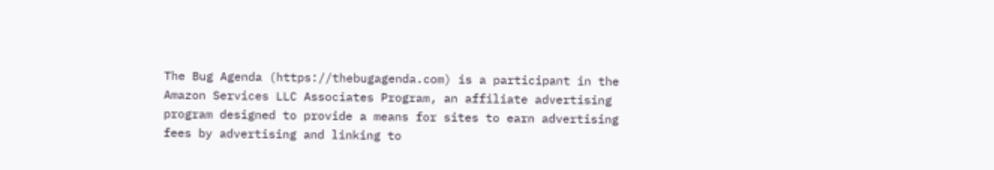The Bug Agenda (https://thebugagenda.com) is a participant in the Amazon Services LLC Associates Program, an affiliate advertising program designed to provide a means for sites to earn advertising fees by advertising and linking to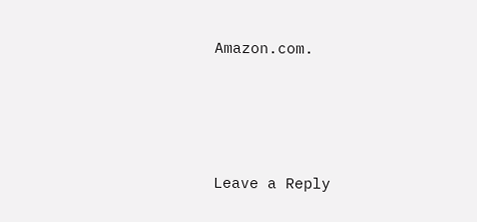Amazon.com.





Leave a Reply